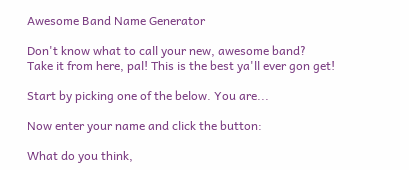Awesome Band Name Generator

Don't know what to call your new, awesome band?
Take it from here, pal! This is the best ya'll ever gon get!

Start by picking one of the below. You are...

Now enter your name and click the button:

What do you think,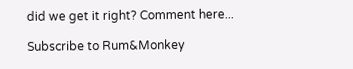did we get it right? Comment here...

Subscribe to Rum&Monkey